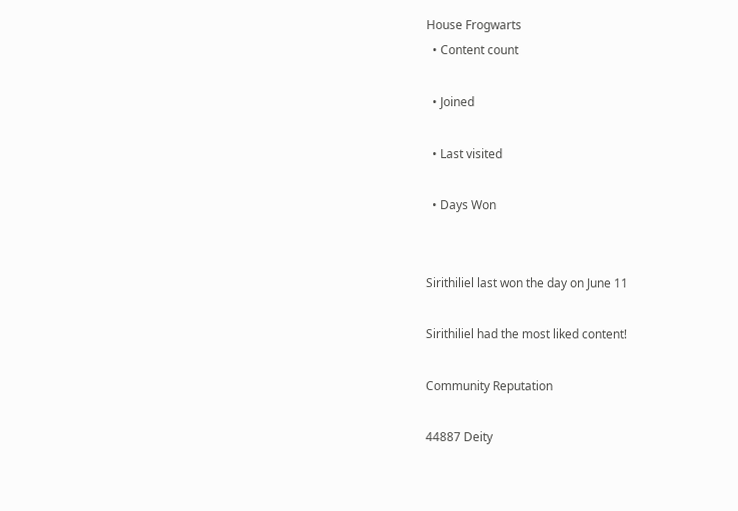House Frogwarts
  • Content count

  • Joined

  • Last visited

  • Days Won


Sirithiliel last won the day on June 11

Sirithiliel had the most liked content!

Community Reputation

44887 Deity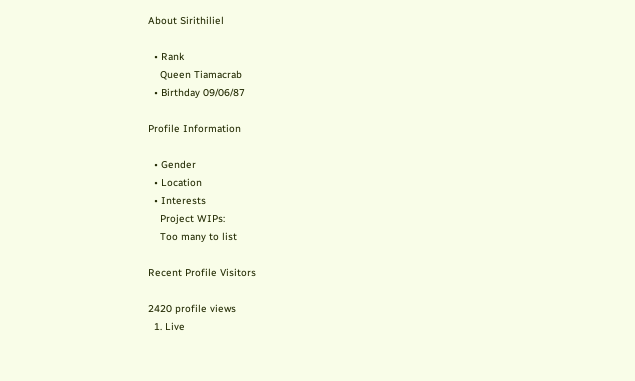About Sirithiliel

  • Rank
    Queen Tiamacrab
  • Birthday 09/06/87

Profile Information

  • Gender
  • Location
  • Interests
    Project WIPs:
    Too many to list

Recent Profile Visitors

2420 profile views
  1. Live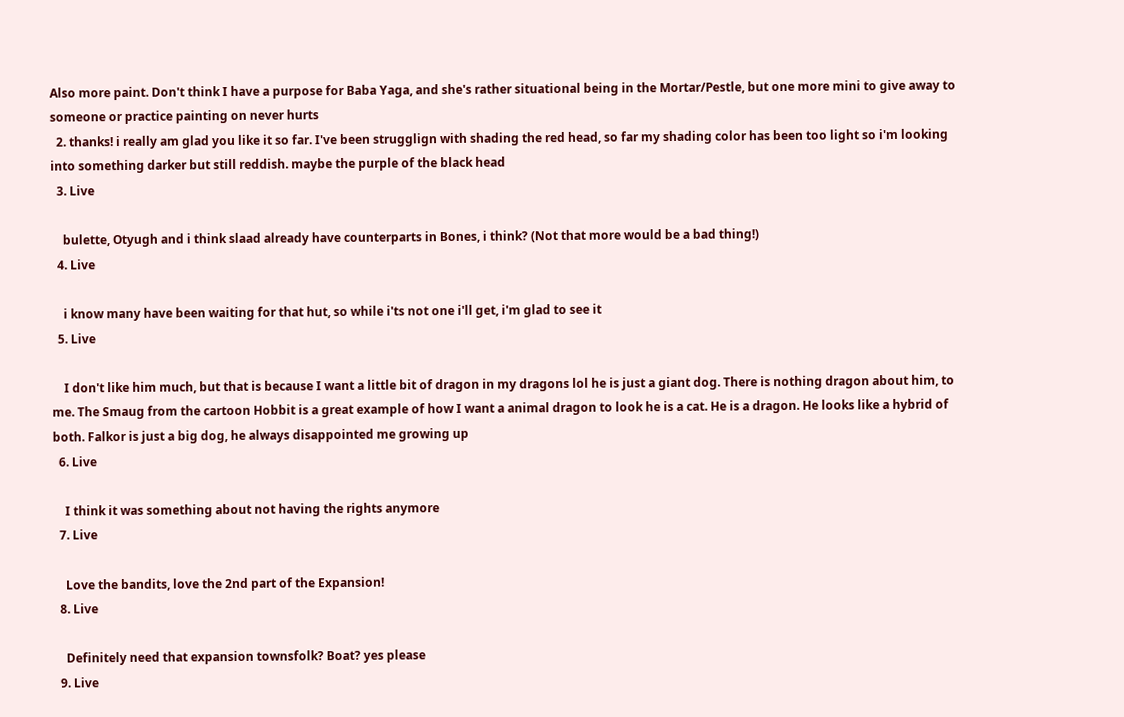Also more paint. Don't think I have a purpose for Baba Yaga, and she's rather situational being in the Mortar/Pestle, but one more mini to give away to someone or practice painting on never hurts
  2. thanks! i really am glad you like it so far. I've been strugglign with shading the red head, so far my shading color has been too light so i'm looking into something darker but still reddish. maybe the purple of the black head
  3. Live

    bulette, Otyugh and i think slaad already have counterparts in Bones, i think? (Not that more would be a bad thing!)
  4. Live

    i know many have been waiting for that hut, so while i'ts not one i'll get, i'm glad to see it
  5. Live

    I don't like him much, but that is because I want a little bit of dragon in my dragons lol he is just a giant dog. There is nothing dragon about him, to me. The Smaug from the cartoon Hobbit is a great example of how I want a animal dragon to look he is a cat. He is a dragon. He looks like a hybrid of both. Falkor is just a big dog, he always disappointed me growing up
  6. Live

    I think it was something about not having the rights anymore
  7. Live

    Love the bandits, love the 2nd part of the Expansion!
  8. Live

    Definitely need that expansion townsfolk? Boat? yes please
  9. Live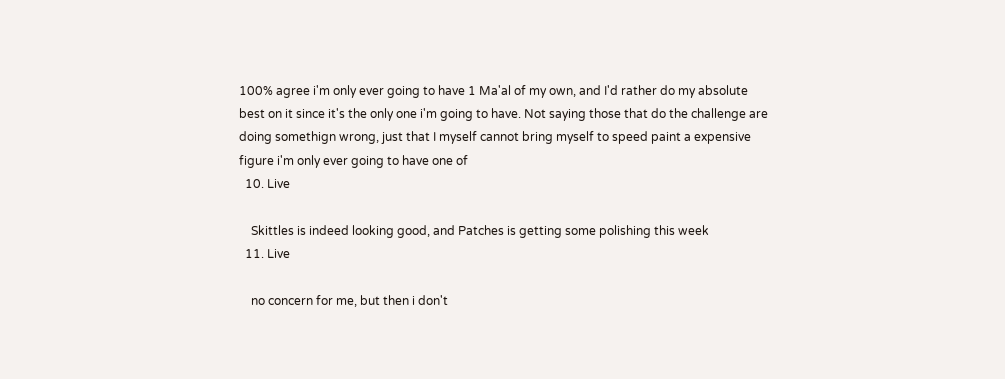100% agree i'm only ever going to have 1 Ma'al of my own, and I'd rather do my absolute best on it since it's the only one i'm going to have. Not saying those that do the challenge are doing somethign wrong, just that I myself cannot bring myself to speed paint a expensive figure i'm only ever going to have one of
  10. Live

    Skittles is indeed looking good, and Patches is getting some polishing this week
  11. Live

    no concern for me, but then i don't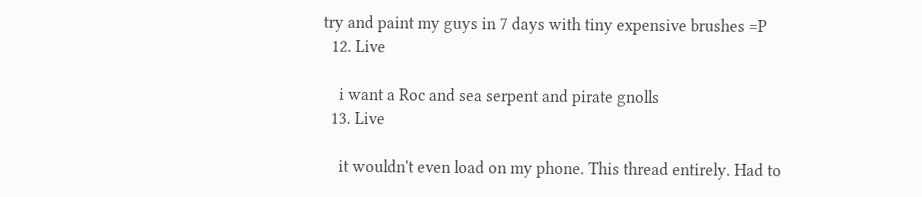try and paint my guys in 7 days with tiny expensive brushes =P
  12. Live

    i want a Roc and sea serpent and pirate gnolls
  13. Live

    it wouldn't even load on my phone. This thread entirely. Had to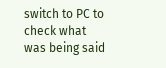switch to PC to check what was being said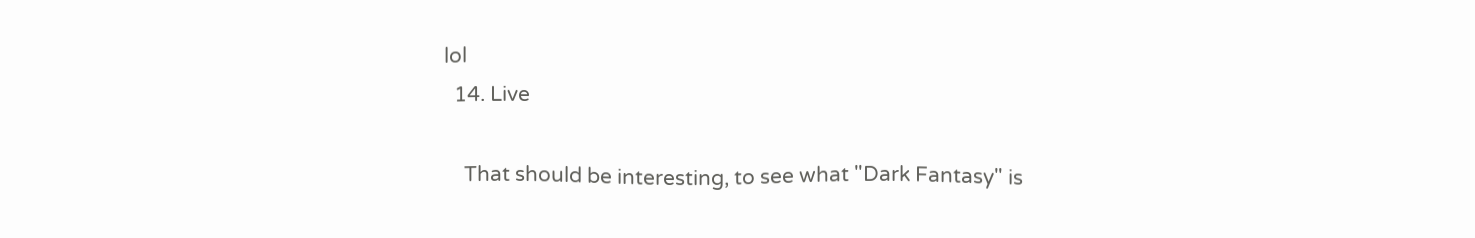lol
  14. Live

    That should be interesting, to see what "Dark Fantasy" is